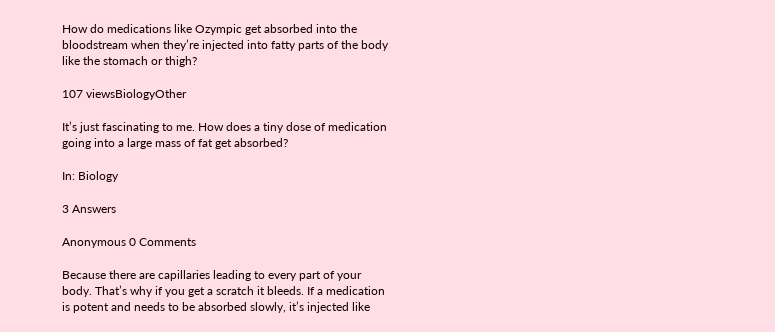How do medications like Ozympic get absorbed into the bloodstream when they’re injected into fatty parts of the body like the stomach or thigh?

107 viewsBiologyOther

It’s just fascinating to me. How does a tiny dose of medication going into a large mass of fat get absorbed?

In: Biology

3 Answers

Anonymous 0 Comments

Because there are capillaries leading to every part of your body. That’s why if you get a scratch it bleeds. If a medication is potent and needs to be absorbed slowly, it’s injected like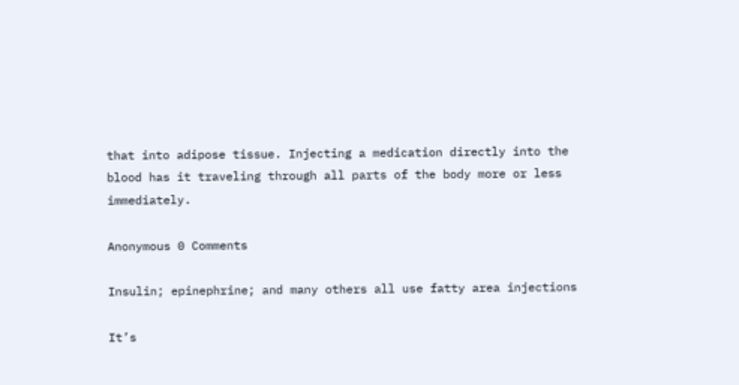that into adipose tissue. Injecting a medication directly into the blood has it traveling through all parts of the body more or less immediately.

Anonymous 0 Comments

Insulin; epinephrine; and many others all use fatty area injections

It’s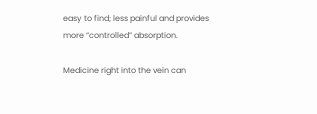easy to find; less painful and provides more “controlled” absorption.

Medicine right into the vein can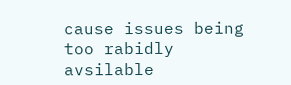cause issues being too rabidly avsilable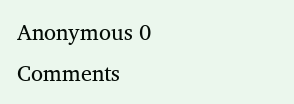Anonymous 0 Comments